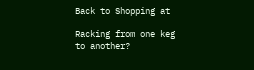Back to Shopping at

Racking from one keg to another?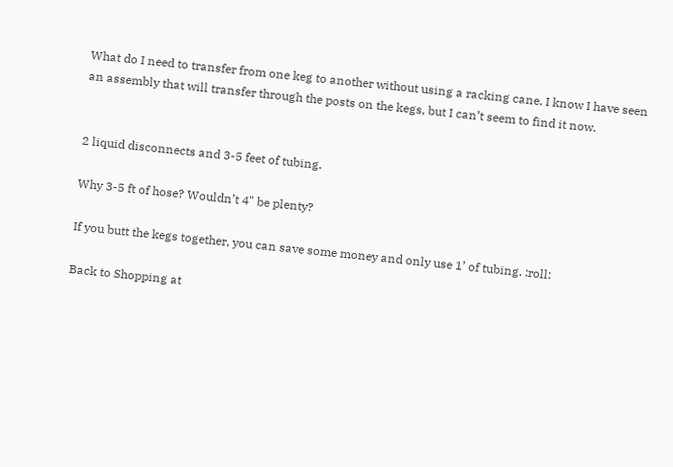What do I need to transfer from one keg to another without using a racking cane. I know I have seen an assembly that will transfer through the posts on the kegs, but I can’t seem to find it now.


2 liquid disconnects and 3-5 feet of tubing.

Why 3-5 ft of hose? Wouldn’t 4" be plenty?

If you butt the kegs together, you can save some money and only use 1’ of tubing. :roll:

Back to Shopping at